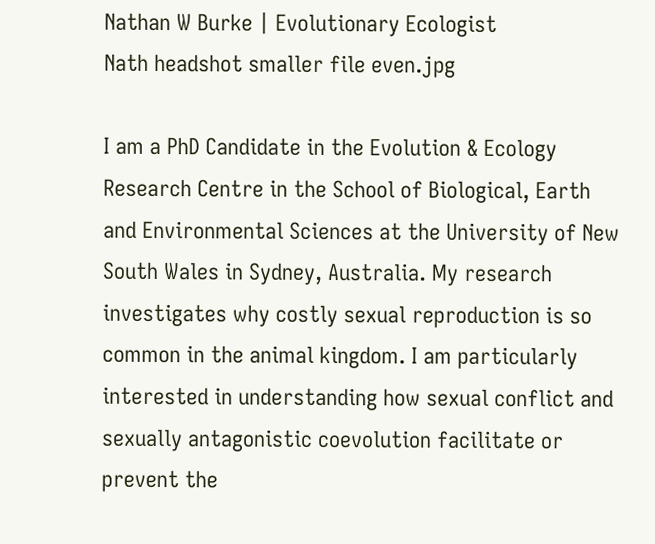Nathan W Burke | Evolutionary Ecologist
Nath headshot smaller file even.jpg

I am a PhD Candidate in the Evolution & Ecology Research Centre in the School of Biological, Earth and Environmental Sciences at the University of New South Wales in Sydney, Australia. My research investigates why costly sexual reproduction is so common in the animal kingdom. I am particularly interested in understanding how sexual conflict and sexually antagonistic coevolution facilitate or prevent the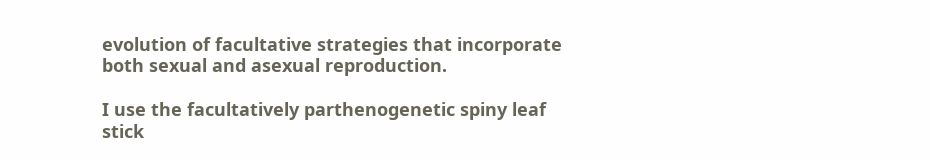evolution of facultative strategies that incorporate both sexual and asexual reproduction.

I use the facultatively parthenogenetic spiny leaf stick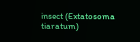insect (Extatosoma tiaratum)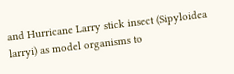and Hurricane Larry stick insect (Sipyloidea larryi) as model organisms to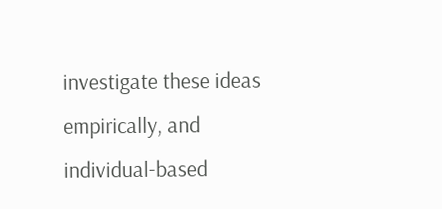investigate these ideas empirically, and individual-based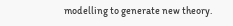modelling to generate new theory.